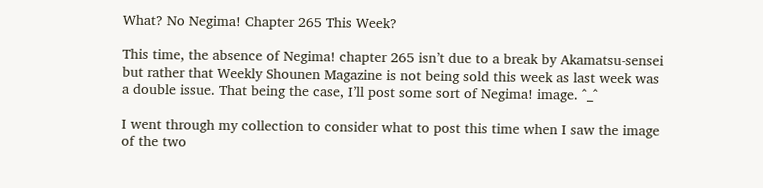What? No Negima! Chapter 265 This Week?

This time, the absence of Negima! chapter 265 isn’t due to a break by Akamatsu-sensei but rather that Weekly Shounen Magazine is not being sold this week as last week was a double issue. That being the case, I’ll post some sort of Negima! image. ^_^

I went through my collection to consider what to post this time when I saw the image of the two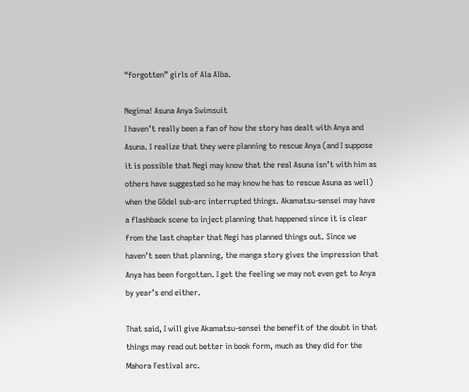“forgotten” girls of Ala Alba.

Negima! Asuna Anya Swimsuit
I haven’t really been a fan of how the story has dealt with Anya and Asuna. I realize that they were planning to rescue Anya (and I suppose it is possible that Negi may know that the real Asuna isn’t with him as others have suggested so he may know he has to rescue Asuna as well) when the Gödel sub-arc interrupted things. Akamatsu-sensei may have a flashback scene to inject planning that happened since it is clear from the last chapter that Negi has planned things out. Since we haven’t seen that planning, the manga story gives the impression that Anya has been forgotten. I get the feeling we may not even get to Anya by year’s end either.

That said, I will give Akamatsu-sensei the benefit of the doubt in that things may read out better in book form, much as they did for the Mahora Festival arc.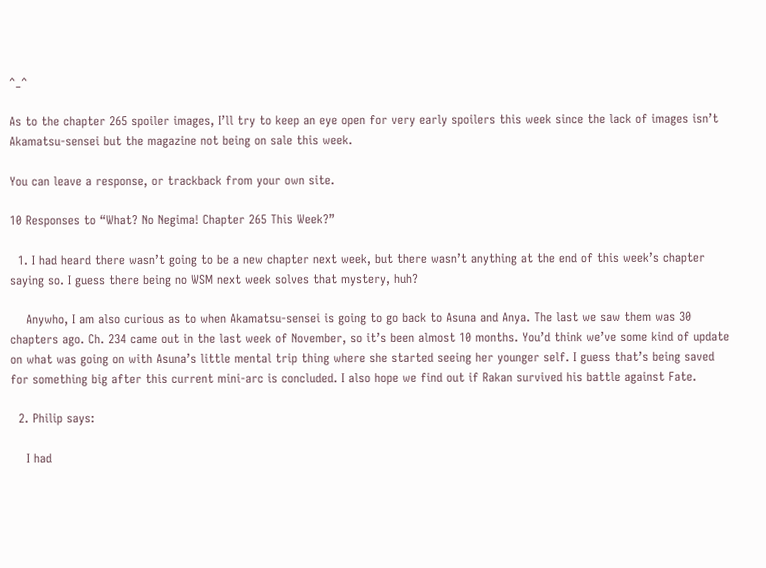^_^

As to the chapter 265 spoiler images, I’ll try to keep an eye open for very early spoilers this week since the lack of images isn’t Akamatsu-sensei but the magazine not being on sale this week.

You can leave a response, or trackback from your own site.

10 Responses to “What? No Negima! Chapter 265 This Week?”

  1. I had heard there wasn’t going to be a new chapter next week, but there wasn’t anything at the end of this week’s chapter saying so. I guess there being no WSM next week solves that mystery, huh?

    Anywho, I am also curious as to when Akamatsu-sensei is going to go back to Asuna and Anya. The last we saw them was 30 chapters ago. Ch. 234 came out in the last week of November, so it’s been almost 10 months. You’d think we’ve some kind of update on what was going on with Asuna’s little mental trip thing where she started seeing her younger self. I guess that’s being saved for something big after this current mini-arc is concluded. I also hope we find out if Rakan survived his battle against Fate.

  2. Philip says:

    I had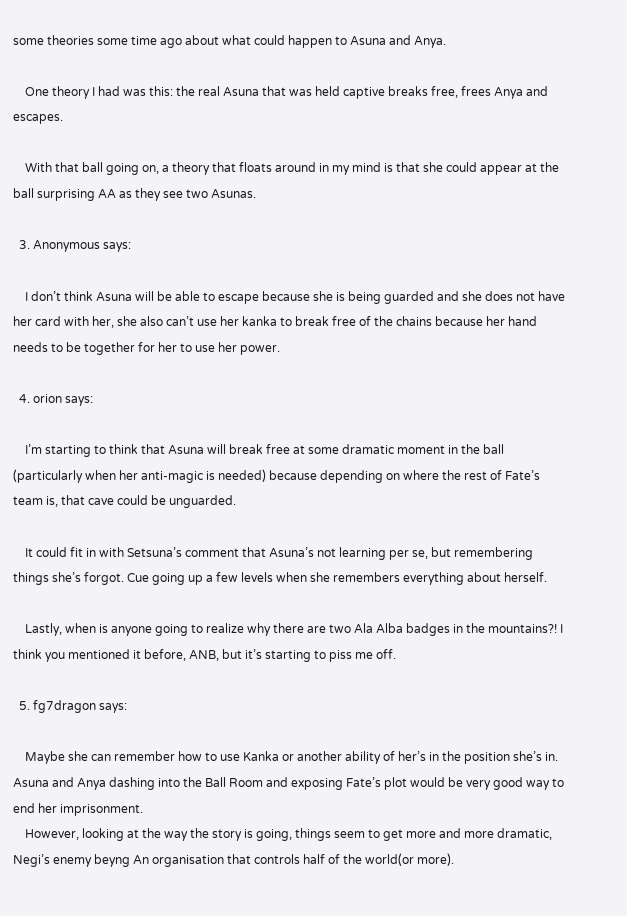some theories some time ago about what could happen to Asuna and Anya.

    One theory I had was this: the real Asuna that was held captive breaks free, frees Anya and escapes.

    With that ball going on, a theory that floats around in my mind is that she could appear at the ball surprising AA as they see two Asunas.

  3. Anonymous says:

    I don’t think Asuna will be able to escape because she is being guarded and she does not have her card with her, she also can’t use her kanka to break free of the chains because her hand needs to be together for her to use her power.

  4. orion says:

    I’m starting to think that Asuna will break free at some dramatic moment in the ball (particularly when her anti-magic is needed) because depending on where the rest of Fate’s team is, that cave could be unguarded.

    It could fit in with Setsuna’s comment that Asuna’s not learning per se, but remembering things she’s forgot. Cue going up a few levels when she remembers everything about herself.

    Lastly, when is anyone going to realize why there are two Ala Alba badges in the mountains?! I think you mentioned it before, ANB, but it’s starting to piss me off.

  5. fg7dragon says:

    Maybe she can remember how to use Kanka or another ability of her’s in the position she’s in. Asuna and Anya dashing into the Ball Room and exposing Fate’s plot would be very good way to end her imprisonment.
    However, looking at the way the story is going, things seem to get more and more dramatic, Negi’s enemy beyng An organisation that controls half of the world(or more).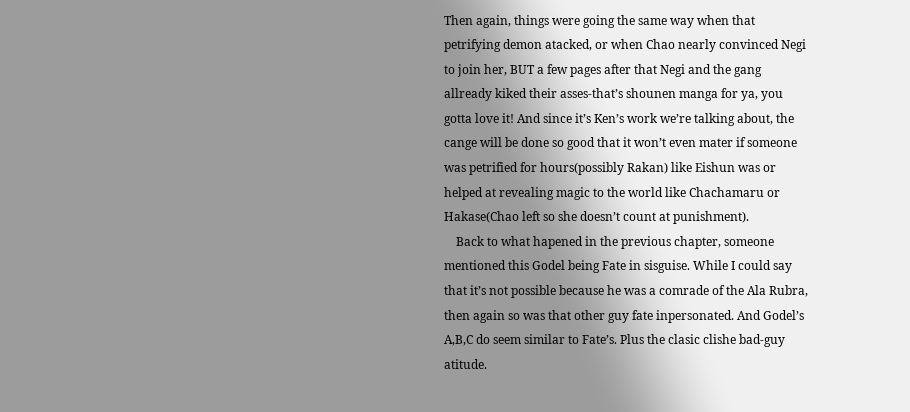Then again, things were going the same way when that petrifying demon atacked, or when Chao nearly convinced Negi to join her, BUT a few pages after that Negi and the gang allready kiked their asses-that’s shounen manga for ya, you gotta love it! And since it’s Ken’s work we’re talking about, the cange will be done so good that it won’t even mater if someone was petrified for hours(possibly Rakan) like Eishun was or helped at revealing magic to the world like Chachamaru or Hakase(Chao left so she doesn’t count at punishment).
    Back to what hapened in the previous chapter, someone mentioned this Godel being Fate in sisguise. While I could say that it’s not possible because he was a comrade of the Ala Rubra, then again so was that other guy fate inpersonated. And Godel’s A,B,C do seem similar to Fate’s. Plus the clasic clishe bad-guy atitude.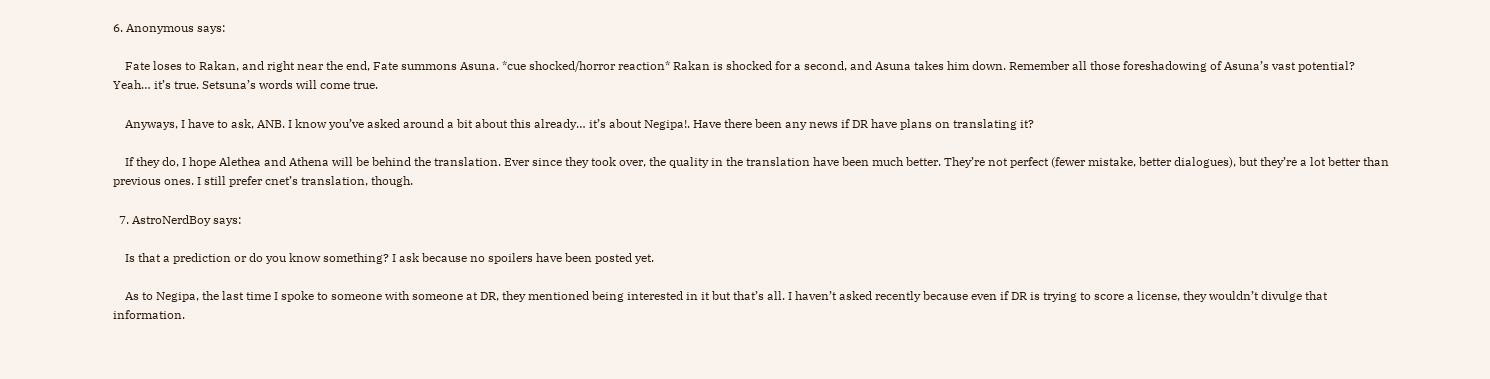6. Anonymous says:

    Fate loses to Rakan, and right near the end, Fate summons Asuna. *cue shocked/horror reaction* Rakan is shocked for a second, and Asuna takes him down. Remember all those foreshadowing of Asuna’s vast potential? Yeah… it’s true. Setsuna’s words will come true.

    Anyways, I have to ask, ANB. I know you’ve asked around a bit about this already… it’s about Negipa!. Have there been any news if DR have plans on translating it?

    If they do, I hope Alethea and Athena will be behind the translation. Ever since they took over, the quality in the translation have been much better. They’re not perfect (fewer mistake, better dialogues), but they’re a lot better than previous ones. I still prefer cnet’s translation, though.

  7. AstroNerdBoy says:

    Is that a prediction or do you know something? I ask because no spoilers have been posted yet.

    As to Negipa, the last time I spoke to someone with someone at DR, they mentioned being interested in it but that’s all. I haven’t asked recently because even if DR is trying to score a license, they wouldn’t divulge that information.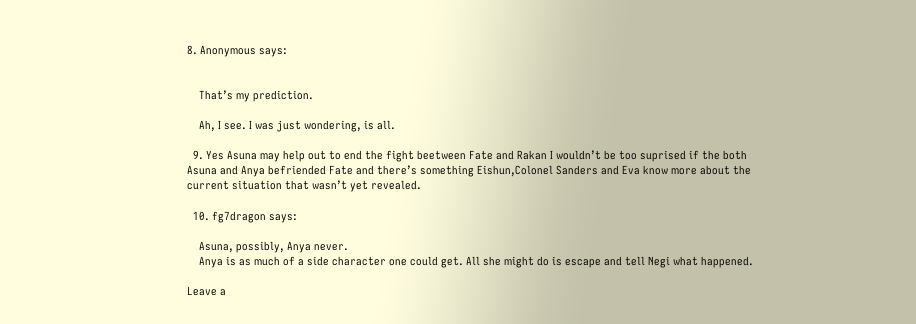8. Anonymous says:


    That’s my prediction.

    Ah, I see. I was just wondering, is all.

  9. Yes Asuna may help out to end the fight beetween Fate and Rakan I wouldn’t be too suprised if the both Asuna and Anya befriended Fate and there’s something Eishun,Colonel Sanders and Eva know more about the current situation that wasn’t yet revealed.

  10. fg7dragon says:

    Asuna, possibly, Anya never.
    Anya is as much of a side character one could get. All she might do is escape and tell Negi what happened.

Leave a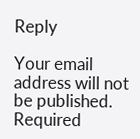Reply

Your email address will not be published. Required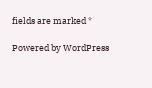fields are marked *

Powered by WordPress